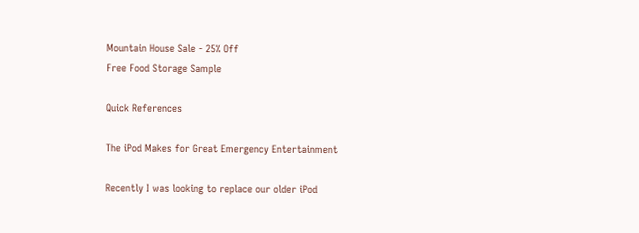Mountain House Sale - 25% Off
Free Food Storage Sample

Quick References

The iPod Makes for Great Emergency Entertainment

Recently I was looking to replace our older iPod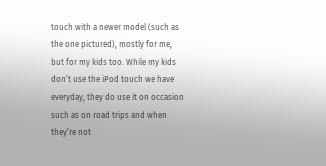touch with a newer model (such as the one pictured), mostly for me, but for my kids too. While my kids don’t use the iPod touch we have everyday, they do use it on occasion such as on road trips and when they’re not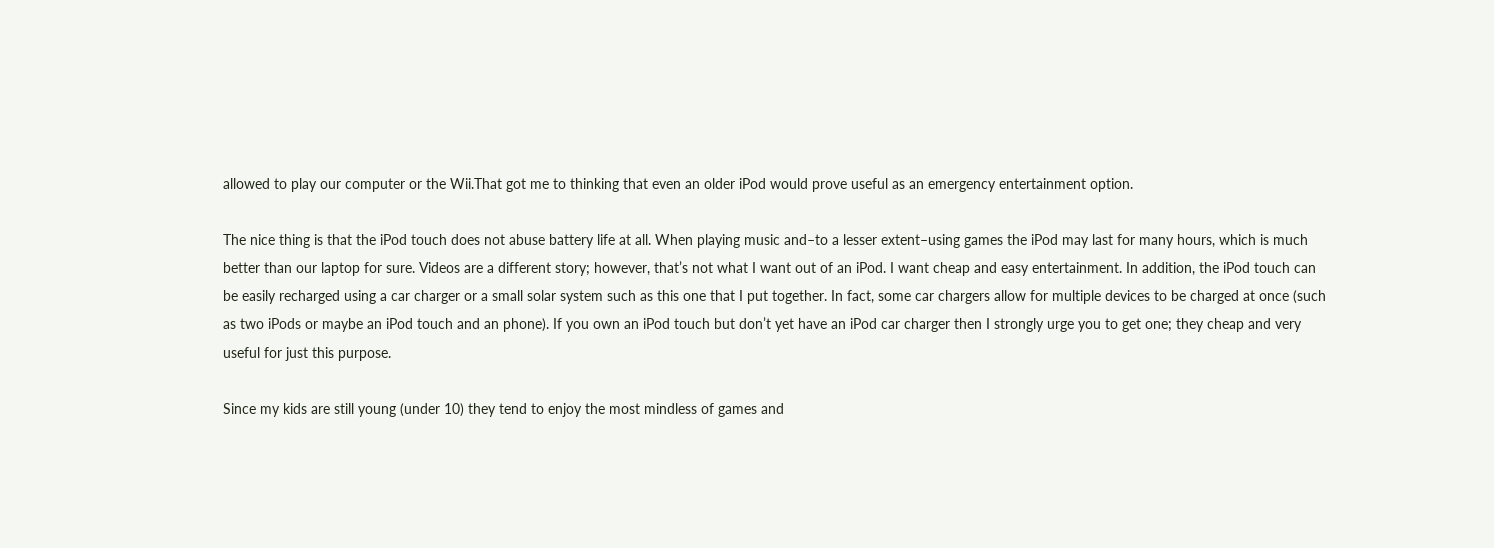allowed to play our computer or the Wii.That got me to thinking that even an older iPod would prove useful as an emergency entertainment option.

The nice thing is that the iPod touch does not abuse battery life at all. When playing music and–to a lesser extent–using games the iPod may last for many hours, which is much better than our laptop for sure. Videos are a different story; however, that’s not what I want out of an iPod. I want cheap and easy entertainment. In addition, the iPod touch can be easily recharged using a car charger or a small solar system such as this one that I put together. In fact, some car chargers allow for multiple devices to be charged at once (such as two iPods or maybe an iPod touch and an phone). If you own an iPod touch but don’t yet have an iPod car charger then I strongly urge you to get one; they cheap and very useful for just this purpose.

Since my kids are still young (under 10) they tend to enjoy the most mindless of games and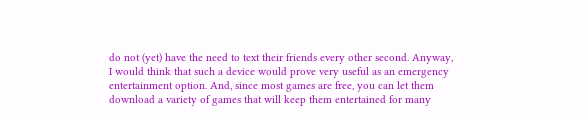do not (yet) have the need to text their friends every other second. Anyway, I would think that such a device would prove very useful as an emergency entertainment option. And, since most games are free, you can let them download a variety of games that will keep them entertained for many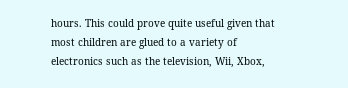hours. This could prove quite useful given that most children are glued to a variety of electronics such as the television, Wii, Xbox,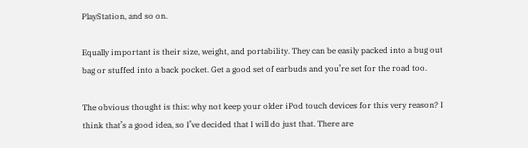PlayStation, and so on.

Equally important is their size, weight, and portability. They can be easily packed into a bug out bag or stuffed into a back pocket. Get a good set of earbuds and you’re set for the road too.

The obvious thought is this: why not keep your older iPod touch devices for this very reason? I think that’s a good idea, so I’ve decided that I will do just that. There are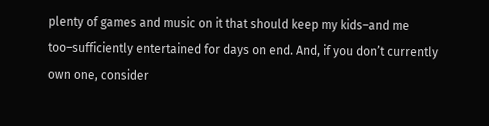plenty of games and music on it that should keep my kids–and me too–sufficiently entertained for days on end. And, if you don’t currently own one, consider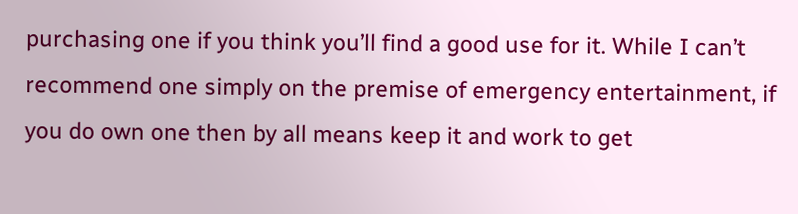purchasing one if you think you’ll find a good use for it. While I can’t recommend one simply on the premise of emergency entertainment, if you do own one then by all means keep it and work to get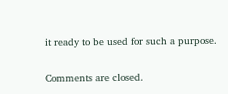it ready to be used for such a purpose.

Comments are closed.